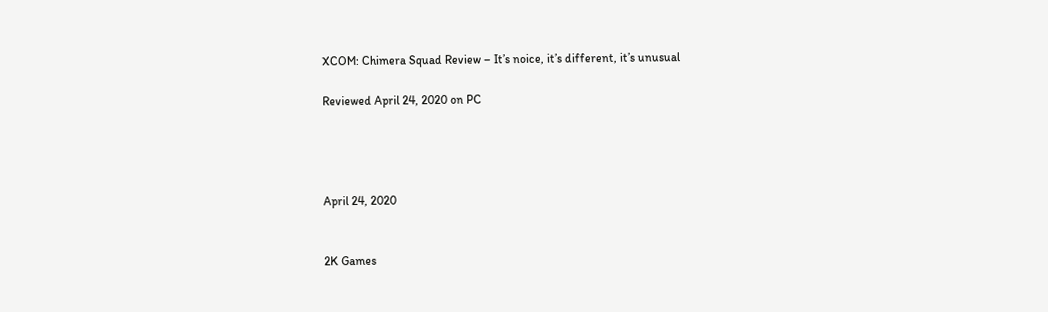XCOM: Chimera Squad Review – It’s noice, it’s different, it’s unusual

Reviewed April 24, 2020 on PC




April 24, 2020


2K Games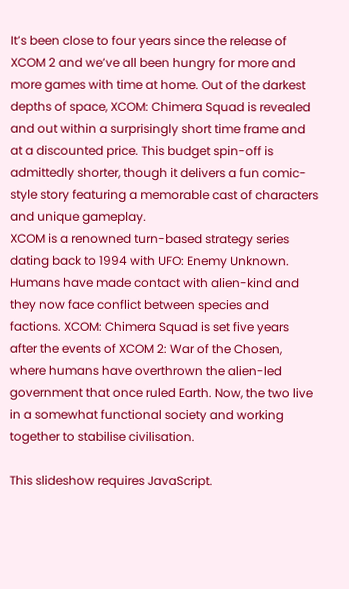It’s been close to four years since the release of XCOM 2 and we’ve all been hungry for more and more games with time at home. Out of the darkest depths of space, XCOM: Chimera Squad is revealed and out within a surprisingly short time frame and at a discounted price. This budget spin-off is admittedly shorter, though it delivers a fun comic-style story featuring a memorable cast of characters and unique gameplay.
XCOM is a renowned turn-based strategy series dating back to 1994 with UFO: Enemy Unknown. Humans have made contact with alien-kind and they now face conflict between species and factions. XCOM: Chimera Squad is set five years after the events of XCOM 2: War of the Chosen, where humans have overthrown the alien-led government that once ruled Earth. Now, the two live in a somewhat functional society and working together to stabilise civilisation.

This slideshow requires JavaScript.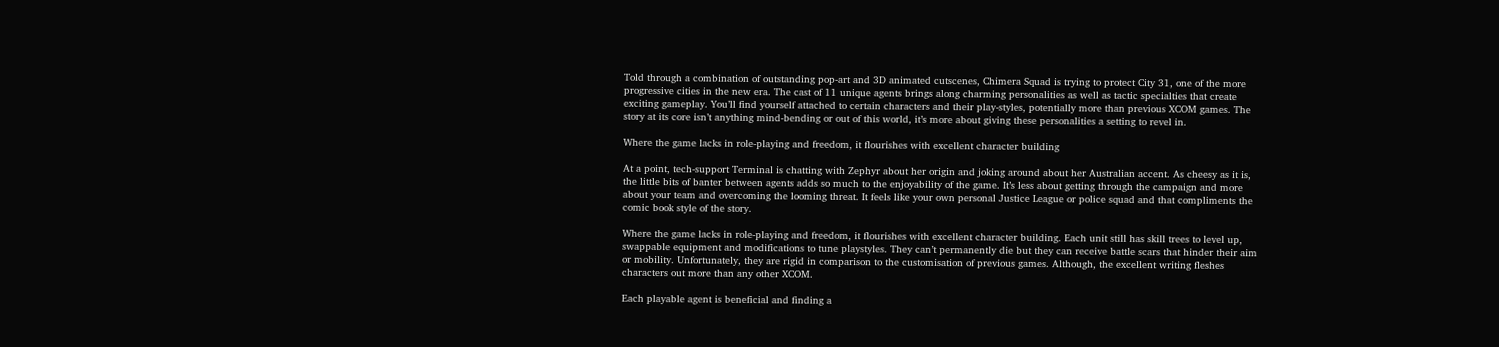Told through a combination of outstanding pop-art and 3D animated cutscenes, Chimera Squad is trying to protect City 31, one of the more progressive cities in the new era. The cast of 11 unique agents brings along charming personalities as well as tactic specialties that create exciting gameplay. You’ll find yourself attached to certain characters and their play-styles, potentially more than previous XCOM games. The story at its core isn’t anything mind-bending or out of this world, it’s more about giving these personalities a setting to revel in.

Where the game lacks in role-playing and freedom, it flourishes with excellent character building

At a point, tech-support Terminal is chatting with Zephyr about her origin and joking around about her Australian accent. As cheesy as it is, the little bits of banter between agents adds so much to the enjoyability of the game. It’s less about getting through the campaign and more about your team and overcoming the looming threat. It feels like your own personal Justice League or police squad and that compliments the comic book style of the story.

Where the game lacks in role-playing and freedom, it flourishes with excellent character building. Each unit still has skill trees to level up, swappable equipment and modifications to tune playstyles. They can’t permanently die but they can receive battle scars that hinder their aim or mobility. Unfortunately, they are rigid in comparison to the customisation of previous games. Although, the excellent writing fleshes characters out more than any other XCOM.

Each playable agent is beneficial and finding a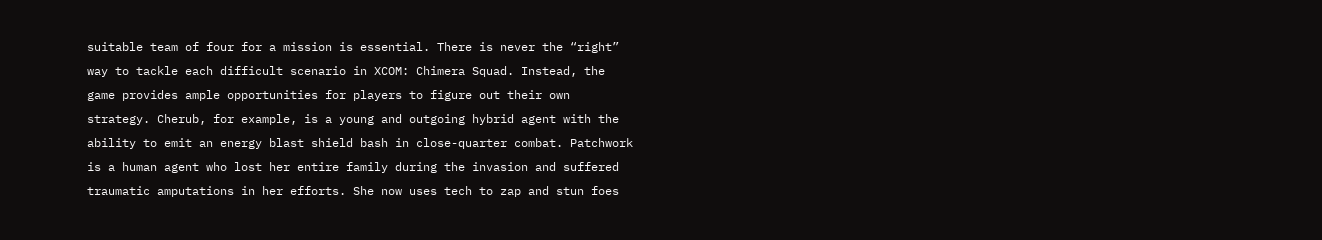suitable team of four for a mission is essential. There is never the “right” way to tackle each difficult scenario in XCOM: Chimera Squad. Instead, the game provides ample opportunities for players to figure out their own strategy. Cherub, for example, is a young and outgoing hybrid agent with the ability to emit an energy blast shield bash in close-quarter combat. Patchwork is a human agent who lost her entire family during the invasion and suffered traumatic amputations in her efforts. She now uses tech to zap and stun foes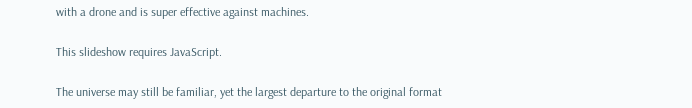with a drone and is super effective against machines.

This slideshow requires JavaScript.

The universe may still be familiar, yet the largest departure to the original format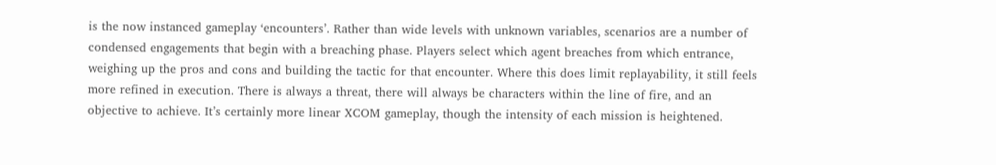is the now instanced gameplay ‘encounters’. Rather than wide levels with unknown variables, scenarios are a number of condensed engagements that begin with a breaching phase. Players select which agent breaches from which entrance, weighing up the pros and cons and building the tactic for that encounter. Where this does limit replayability, it still feels more refined in execution. There is always a threat, there will always be characters within the line of fire, and an objective to achieve. It’s certainly more linear XCOM gameplay, though the intensity of each mission is heightened.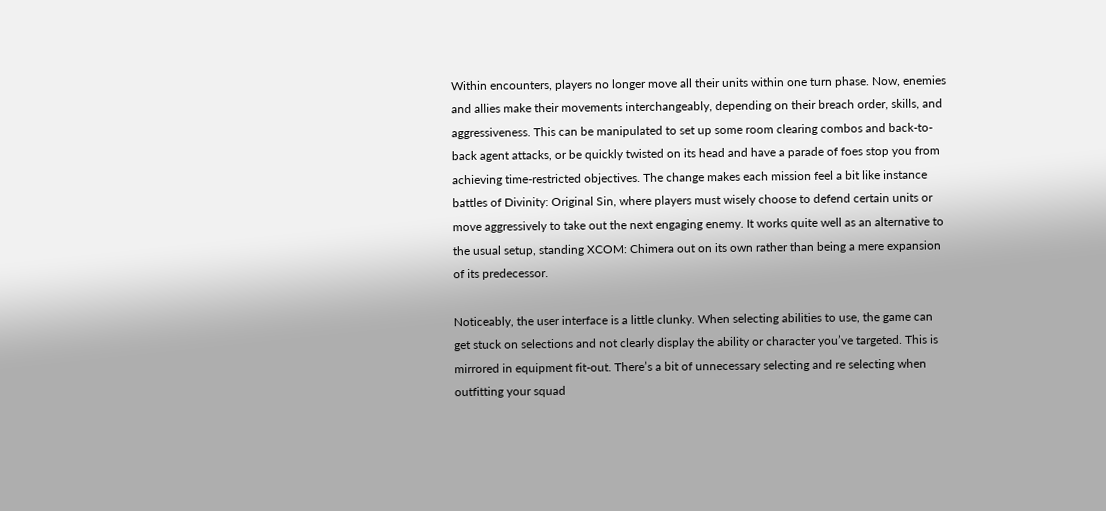Within encounters, players no longer move all their units within one turn phase. Now, enemies and allies make their movements interchangeably, depending on their breach order, skills, and aggressiveness. This can be manipulated to set up some room clearing combos and back-to-back agent attacks, or be quickly twisted on its head and have a parade of foes stop you from achieving time-restricted objectives. The change makes each mission feel a bit like instance battles of Divinity: Original Sin, where players must wisely choose to defend certain units or move aggressively to take out the next engaging enemy. It works quite well as an alternative to the usual setup, standing XCOM: Chimera out on its own rather than being a mere expansion of its predecessor.

Noticeably, the user interface is a little clunky. When selecting abilities to use, the game can get stuck on selections and not clearly display the ability or character you’ve targeted. This is mirrored in equipment fit-out. There’s a bit of unnecessary selecting and re selecting when outfitting your squad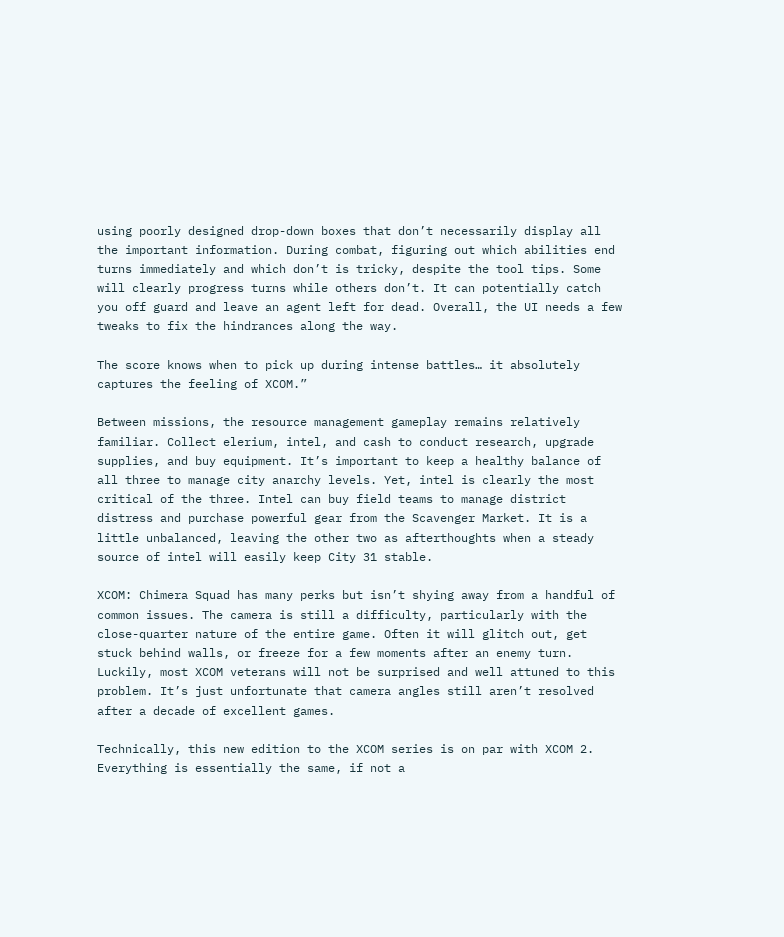using poorly designed drop-down boxes that don’t necessarily display all the important information. During combat, figuring out which abilities end turns immediately and which don’t is tricky, despite the tool tips. Some will clearly progress turns while others don’t. It can potentially catch you off guard and leave an agent left for dead. Overall, the UI needs a few tweaks to fix the hindrances along the way.

The score knows when to pick up during intense battles… it absolutely captures the feeling of XCOM.”

Between missions, the resource management gameplay remains relatively familiar. Collect elerium, intel, and cash to conduct research, upgrade supplies, and buy equipment. It’s important to keep a healthy balance of all three to manage city anarchy levels. Yet, intel is clearly the most critical of the three. Intel can buy field teams to manage district distress and purchase powerful gear from the Scavenger Market. It is a little unbalanced, leaving the other two as afterthoughts when a steady source of intel will easily keep City 31 stable.

XCOM: Chimera Squad has many perks but isn’t shying away from a handful of common issues. The camera is still a difficulty, particularly with the close-quarter nature of the entire game. Often it will glitch out, get stuck behind walls, or freeze for a few moments after an enemy turn. Luckily, most XCOM veterans will not be surprised and well attuned to this problem. It’s just unfortunate that camera angles still aren’t resolved after a decade of excellent games.

Technically, this new edition to the XCOM series is on par with XCOM 2. Everything is essentially the same, if not a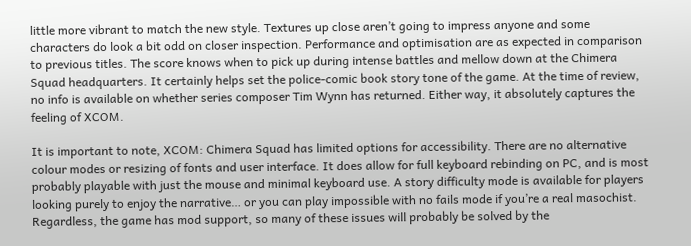little more vibrant to match the new style. Textures up close aren’t going to impress anyone and some characters do look a bit odd on closer inspection. Performance and optimisation are as expected in comparison to previous titles. The score knows when to pick up during intense battles and mellow down at the Chimera Squad headquarters. It certainly helps set the police-comic book story tone of the game. At the time of review, no info is available on whether series composer Tim Wynn has returned. Either way, it absolutely captures the feeling of XCOM.

It is important to note, XCOM: Chimera Squad has limited options for accessibility. There are no alternative colour modes or resizing of fonts and user interface. It does allow for full keyboard rebinding on PC, and is most probably playable with just the mouse and minimal keyboard use. A story difficulty mode is available for players looking purely to enjoy the narrative… or you can play impossible with no fails mode if you’re a real masochist. Regardless, the game has mod support, so many of these issues will probably be solved by the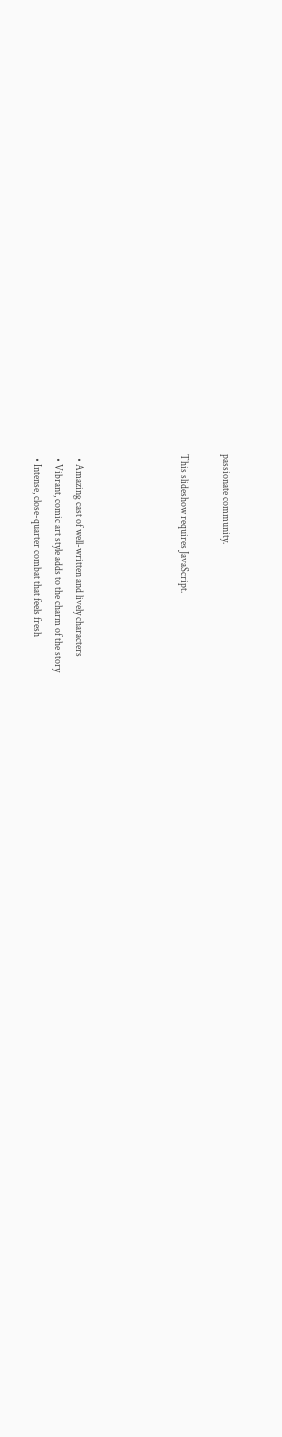passionate community.

This slideshow requires JavaScript.




  • Amazing cast of well-written and lively characters
  • Vibrant, comic art style adds to the charm of the story
  • Intense, close-quarter combat that feels fresh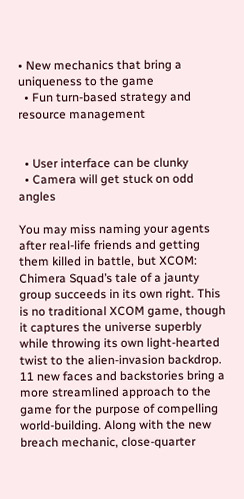• New mechanics that bring a uniqueness to the game
  • Fun turn-based strategy and resource management


  • User interface can be clunky
  • Camera will get stuck on odd angles

You may miss naming your agents after real-life friends and getting them killed in battle, but XCOM: Chimera Squad’s tale of a jaunty group succeeds in its own right. This is no traditional XCOM game, though it captures the universe superbly while throwing its own light-hearted twist to the alien-invasion backdrop. 11 new faces and backstories bring a more streamlined approach to the game for the purpose of compelling world-building. Along with the new breach mechanic, close-quarter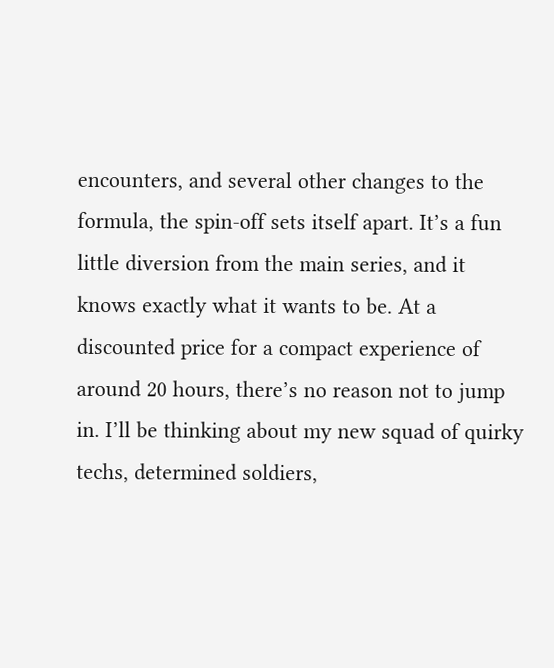encounters, and several other changes to the formula, the spin-off sets itself apart. It’s a fun little diversion from the main series, and it knows exactly what it wants to be. At a discounted price for a compact experience of around 20 hours, there’s no reason not to jump in. I’ll be thinking about my new squad of quirky techs, determined soldiers,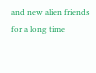and new alien friends for a long time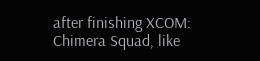after finishing XCOM: Chimera Squad, like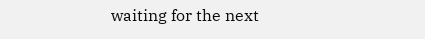waiting for the next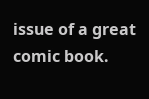issue of a great comic book.